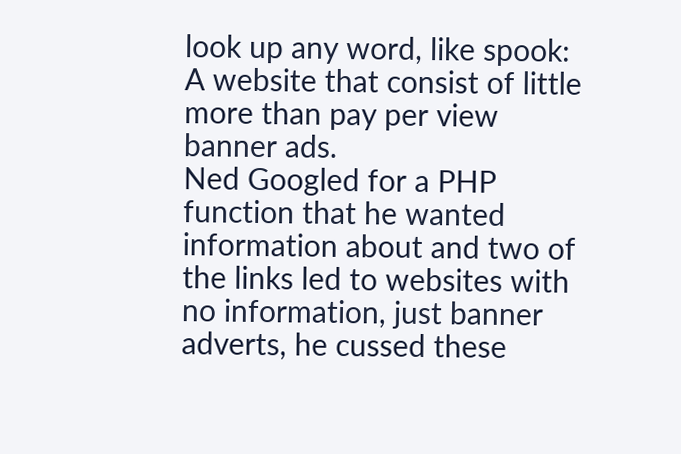look up any word, like spook:
A website that consist of little more than pay per view banner ads.
Ned Googled for a PHP function that he wanted information about and two of the links led to websites with no information, just banner adverts, he cussed these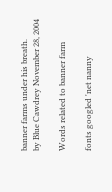banner farms under his breath.
by Blue Cawdrey November 28, 2004

Words related to banner farm

fonts googled 'net nanny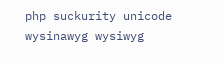php suckurity unicode wysinawyg wysiwyg